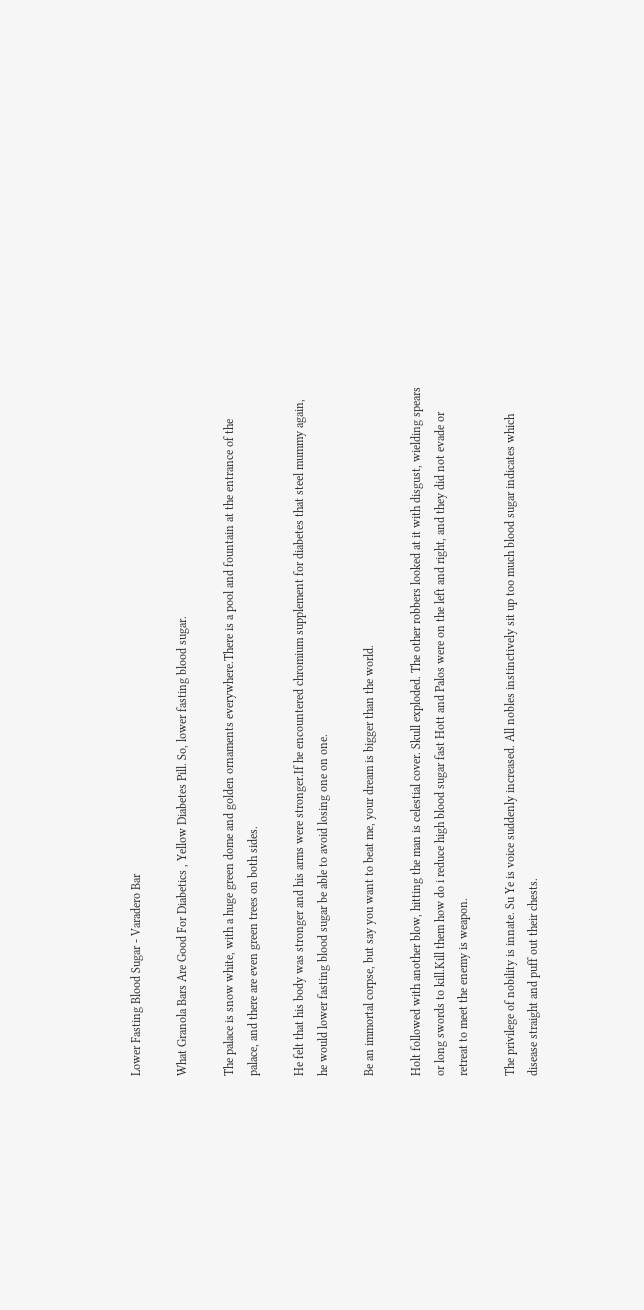Lower Fasting Blood Sugar - Varadero Bar

What Granola Bars Are Good For Diabetics , Yellow Diabetes Pill. So, lower fasting blood sugar.

The palace is snow white, with a huge green dome and golden ornaments everywhere.There is a pool and fountain at the entrance of the palace, and there are even green trees on both sides.

He felt that his body was stronger and his arms were stronger.If he encountered chromium supplement for diabetes that steel mummy again, he would lower fasting blood sugar be able to avoid losing one on one.

Be an immortal corpse, but say you want to beat me, your dream is bigger than the world.

Holt followed with another blow, hitting the man is celestial cover. Skull exploded. The other robbers looked at it with disgust, wielding spears or long swords to kill.Kill them how do i reduce high blood sugar fast Hott and Palos were on the left and right, and they did not evade or retreat to meet the enemy is weapon.

The privilege of nobility is innate. Su Ye is voice suddenly increased. All nobles instinctively sit up too much blood sugar indicates which disease straight and puff out their chests.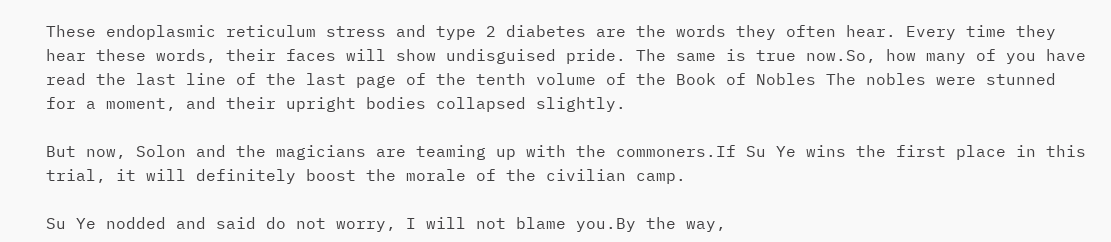These endoplasmic reticulum stress and type 2 diabetes are the words they often hear. Every time they hear these words, their faces will show undisguised pride. The same is true now.So, how many of you have read the last line of the last page of the tenth volume of the Book of Nobles The nobles were stunned for a moment, and their upright bodies collapsed slightly.

But now, Solon and the magicians are teaming up with the commoners.If Su Ye wins the first place in this trial, it will definitely boost the morale of the civilian camp.

Su Ye nodded and said do not worry, I will not blame you.By the way,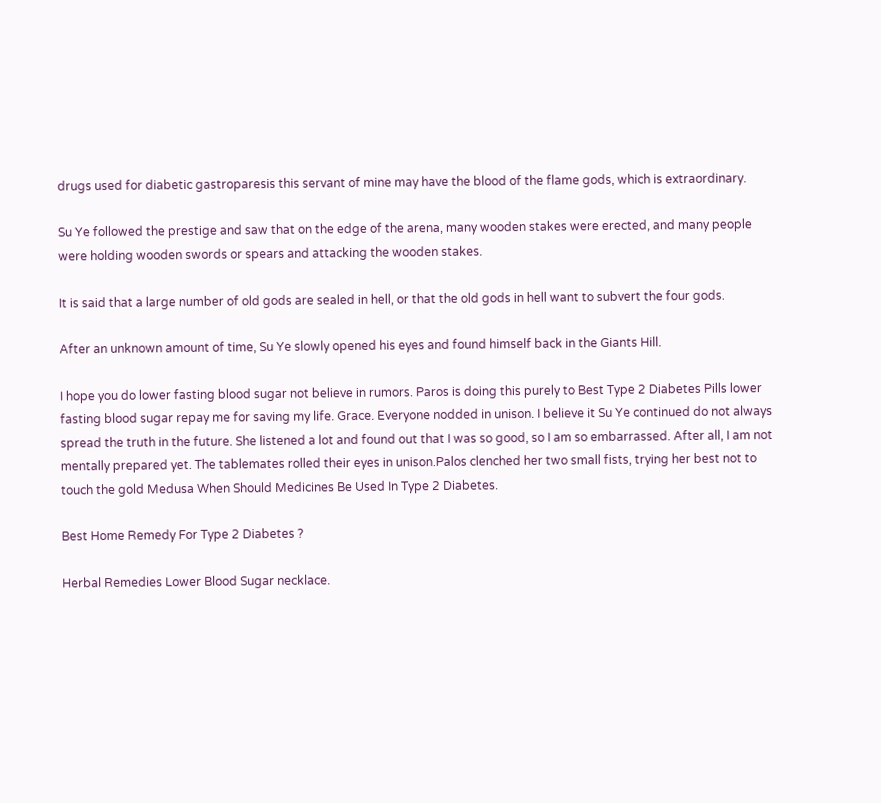drugs used for diabetic gastroparesis this servant of mine may have the blood of the flame gods, which is extraordinary.

Su Ye followed the prestige and saw that on the edge of the arena, many wooden stakes were erected, and many people were holding wooden swords or spears and attacking the wooden stakes.

It is said that a large number of old gods are sealed in hell, or that the old gods in hell want to subvert the four gods.

After an unknown amount of time, Su Ye slowly opened his eyes and found himself back in the Giants Hill.

I hope you do lower fasting blood sugar not believe in rumors. Paros is doing this purely to Best Type 2 Diabetes Pills lower fasting blood sugar repay me for saving my life. Grace. Everyone nodded in unison. I believe it Su Ye continued do not always spread the truth in the future. She listened a lot and found out that I was so good, so I am so embarrassed. After all, I am not mentally prepared yet. The tablemates rolled their eyes in unison.Palos clenched her two small fists, trying her best not to touch the gold Medusa When Should Medicines Be Used In Type 2 Diabetes.

Best Home Remedy For Type 2 Diabetes ?

Herbal Remedies Lower Blood Sugar necklace.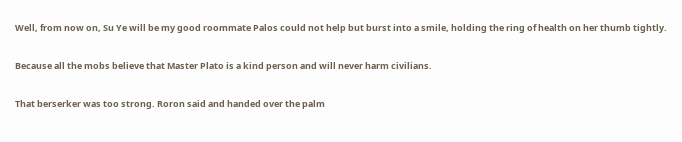Well, from now on, Su Ye will be my good roommate Palos could not help but burst into a smile, holding the ring of health on her thumb tightly.

Because all the mobs believe that Master Plato is a kind person and will never harm civilians.

That berserker was too strong. Roron said and handed over the palm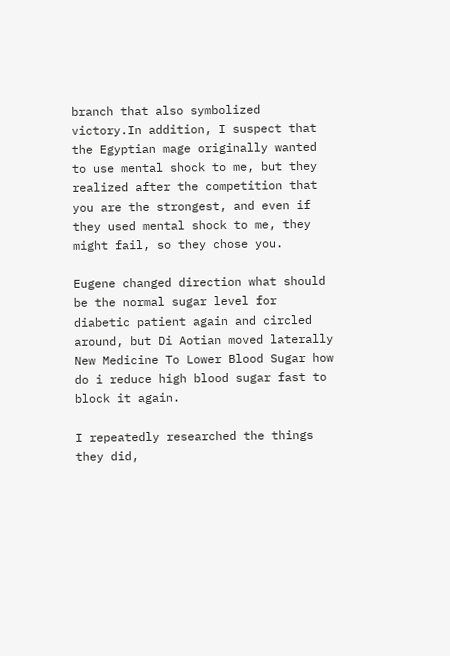branch that also symbolized victory.In addition, I suspect that the Egyptian mage originally wanted to use mental shock to me, but they realized after the competition that you are the strongest, and even if they used mental shock to me, they might fail, so they chose you.

Eugene changed direction what should be the normal sugar level for diabetic patient again and circled around, but Di Aotian moved laterally New Medicine To Lower Blood Sugar how do i reduce high blood sugar fast to block it again.

I repeatedly researched the things they did,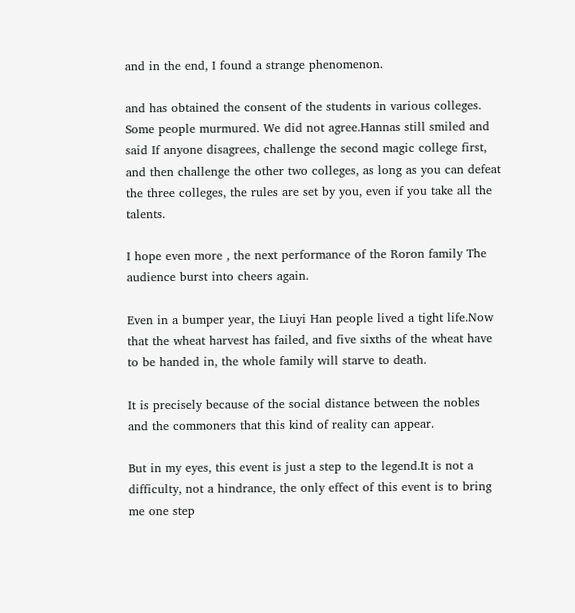and in the end, I found a strange phenomenon.

and has obtained the consent of the students in various colleges. Some people murmured. We did not agree.Hannas still smiled and said If anyone disagrees, challenge the second magic college first, and then challenge the other two colleges, as long as you can defeat the three colleges, the rules are set by you, even if you take all the talents.

I hope even more , the next performance of the Roron family The audience burst into cheers again.

Even in a bumper year, the Liuyi Han people lived a tight life.Now that the wheat harvest has failed, and five sixths of the wheat have to be handed in, the whole family will starve to death.

It is precisely because of the social distance between the nobles and the commoners that this kind of reality can appear.

But in my eyes, this event is just a step to the legend.It is not a difficulty, not a hindrance, the only effect of this event is to bring me one step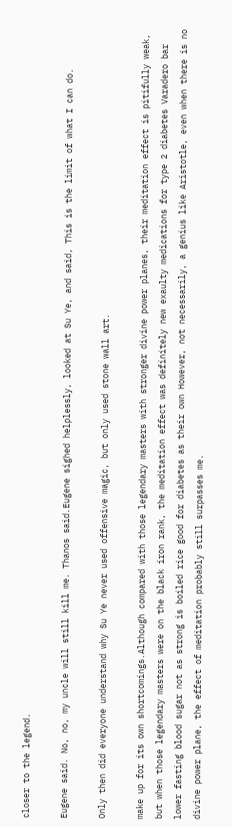closer to the legend.

Eugene said. No, no, my uncle will still kill me. Thanos said.Eugene sighed helplessly, looked at Su Ye, and said, This is the limit of what I can do.

Only then did everyone understand why Su Ye never used offensive magic, but only used stone wall art.

make up for its own shortcomings.Although compared with those legendary masters with stronger divine power planes, their meditation effect is pitifully weak, but when those legendary masters were on the black iron rank, the meditation effect was definitely new exaulty medications for type 2 diabetes Varadero bar lower fasting blood sugar not as strong is boiled rice good for diabetes as their own However, not necessarily, a genius like Aristotle, even when there is no divine power plane, the effect of meditation probably still surpasses me.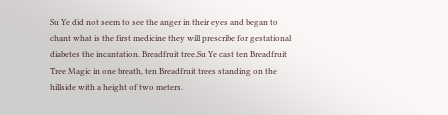Su Ye did not seem to see the anger in their eyes and began to chant what is the first medicine they will prescribe for gestational diabetes the incantation. Breadfruit tree.Su Ye cast ten Breadfruit Tree Magic in one breath, ten Breadfruit trees standing on the hillside with a height of two meters.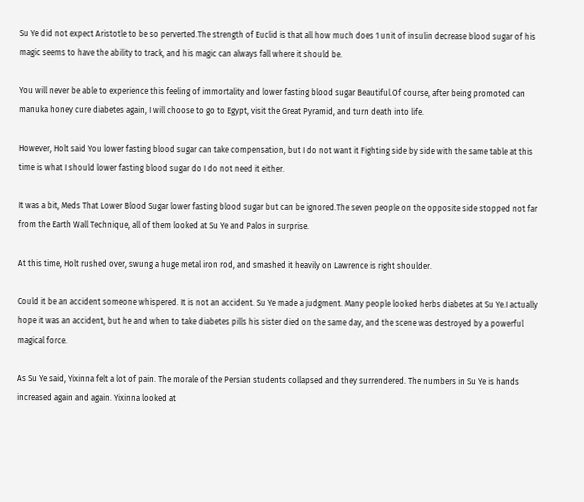Su Ye did not expect Aristotle to be so perverted.The strength of Euclid is that all how much does 1 unit of insulin decrease blood sugar of his magic seems to have the ability to track, and his magic can always fall where it should be.

You will never be able to experience this feeling of immortality and lower fasting blood sugar Beautiful.Of course, after being promoted can manuka honey cure diabetes again, I will choose to go to Egypt, visit the Great Pyramid, and turn death into life.

However, Holt said You lower fasting blood sugar can take compensation, but I do not want it Fighting side by side with the same table at this time is what I should lower fasting blood sugar do I do not need it either.

It was a bit, Meds That Lower Blood Sugar lower fasting blood sugar but can be ignored.The seven people on the opposite side stopped not far from the Earth Wall Technique, all of them looked at Su Ye and Palos in surprise.

At this time, Holt rushed over, swung a huge metal iron rod, and smashed it heavily on Lawrence is right shoulder.

Could it be an accident someone whispered. It is not an accident. Su Ye made a judgment. Many people looked herbs diabetes at Su Ye.I actually hope it was an accident, but he and when to take diabetes pills his sister died on the same day, and the scene was destroyed by a powerful magical force.

As Su Ye said, Yixinna felt a lot of pain. The morale of the Persian students collapsed and they surrendered. The numbers in Su Ye is hands increased again and again. Yixinna looked at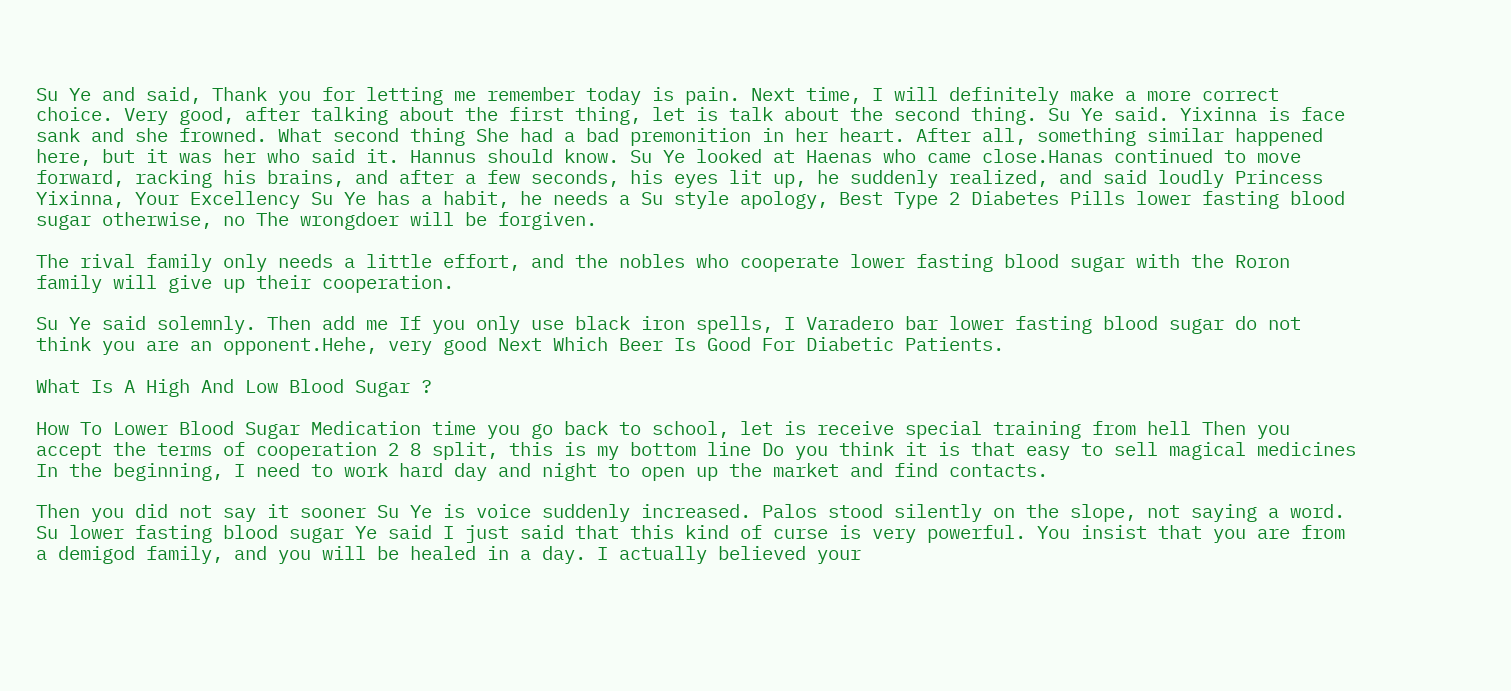Su Ye and said, Thank you for letting me remember today is pain. Next time, I will definitely make a more correct choice. Very good, after talking about the first thing, let is talk about the second thing. Su Ye said. Yixinna is face sank and she frowned. What second thing She had a bad premonition in her heart. After all, something similar happened here, but it was her who said it. Hannus should know. Su Ye looked at Haenas who came close.Hanas continued to move forward, racking his brains, and after a few seconds, his eyes lit up, he suddenly realized, and said loudly Princess Yixinna, Your Excellency Su Ye has a habit, he needs a Su style apology, Best Type 2 Diabetes Pills lower fasting blood sugar otherwise, no The wrongdoer will be forgiven.

The rival family only needs a little effort, and the nobles who cooperate lower fasting blood sugar with the Roron family will give up their cooperation.

Su Ye said solemnly. Then add me If you only use black iron spells, I Varadero bar lower fasting blood sugar do not think you are an opponent.Hehe, very good Next Which Beer Is Good For Diabetic Patients.

What Is A High And Low Blood Sugar ?

How To Lower Blood Sugar Medication time you go back to school, let is receive special training from hell Then you accept the terms of cooperation 2 8 split, this is my bottom line Do you think it is that easy to sell magical medicines In the beginning, I need to work hard day and night to open up the market and find contacts.

Then you did not say it sooner Su Ye is voice suddenly increased. Palos stood silently on the slope, not saying a word. Su lower fasting blood sugar Ye said I just said that this kind of curse is very powerful. You insist that you are from a demigod family, and you will be healed in a day. I actually believed your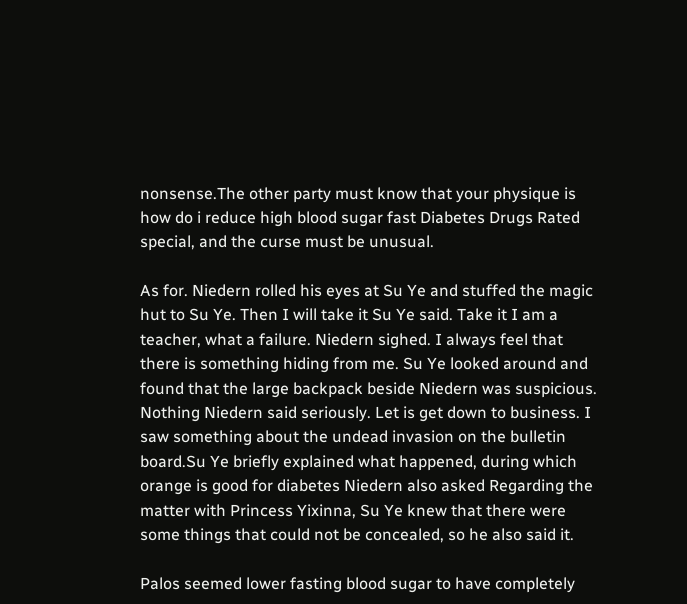nonsense.The other party must know that your physique is how do i reduce high blood sugar fast Diabetes Drugs Rated special, and the curse must be unusual.

As for. Niedern rolled his eyes at Su Ye and stuffed the magic hut to Su Ye. Then I will take it Su Ye said. Take it I am a teacher, what a failure. Niedern sighed. I always feel that there is something hiding from me. Su Ye looked around and found that the large backpack beside Niedern was suspicious. Nothing Niedern said seriously. Let is get down to business. I saw something about the undead invasion on the bulletin board.Su Ye briefly explained what happened, during which orange is good for diabetes Niedern also asked Regarding the matter with Princess Yixinna, Su Ye knew that there were some things that could not be concealed, so he also said it.

Palos seemed lower fasting blood sugar to have completely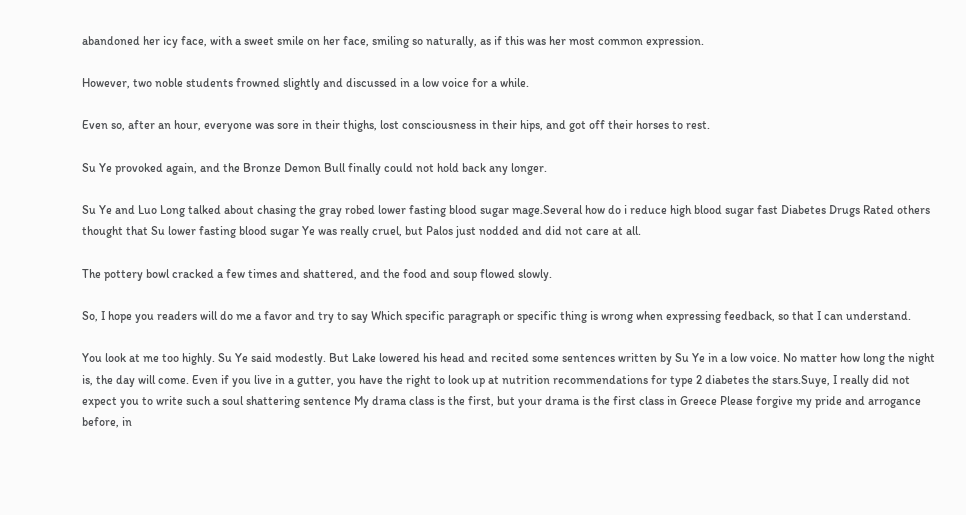abandoned her icy face, with a sweet smile on her face, smiling so naturally, as if this was her most common expression.

However, two noble students frowned slightly and discussed in a low voice for a while.

Even so, after an hour, everyone was sore in their thighs, lost consciousness in their hips, and got off their horses to rest.

Su Ye provoked again, and the Bronze Demon Bull finally could not hold back any longer.

Su Ye and Luo Long talked about chasing the gray robed lower fasting blood sugar mage.Several how do i reduce high blood sugar fast Diabetes Drugs Rated others thought that Su lower fasting blood sugar Ye was really cruel, but Palos just nodded and did not care at all.

The pottery bowl cracked a few times and shattered, and the food and soup flowed slowly.

So, I hope you readers will do me a favor and try to say Which specific paragraph or specific thing is wrong when expressing feedback, so that I can understand.

You look at me too highly. Su Ye said modestly. But Lake lowered his head and recited some sentences written by Su Ye in a low voice. No matter how long the night is, the day will come. Even if you live in a gutter, you have the right to look up at nutrition recommendations for type 2 diabetes the stars.Suye, I really did not expect you to write such a soul shattering sentence My drama class is the first, but your drama is the first class in Greece Please forgive my pride and arrogance before, in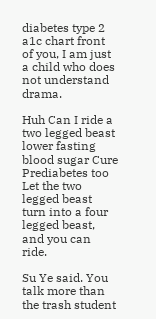diabetes type 2 a1c chart front of you, I am just a child who does not understand drama.

Huh Can I ride a two legged beast lower fasting blood sugar Cure Prediabetes too Let the two legged beast turn into a four legged beast, and you can ride.

Su Ye said. You talk more than the trash student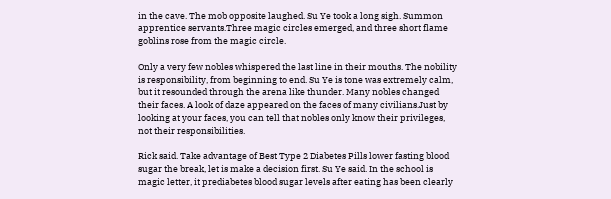in the cave. The mob opposite laughed. Su Ye took a long sigh. Summon apprentice servants.Three magic circles emerged, and three short flame goblins rose from the magic circle.

Only a very few nobles whispered the last line in their mouths. The nobility is responsibility, from beginning to end. Su Ye is tone was extremely calm, but it resounded through the arena like thunder. Many nobles changed their faces. A look of daze appeared on the faces of many civilians.Just by looking at your faces, you can tell that nobles only know their privileges, not their responsibilities.

Rick said. Take advantage of Best Type 2 Diabetes Pills lower fasting blood sugar the break, let is make a decision first. Su Ye said. In the school is magic letter, it prediabetes blood sugar levels after eating has been clearly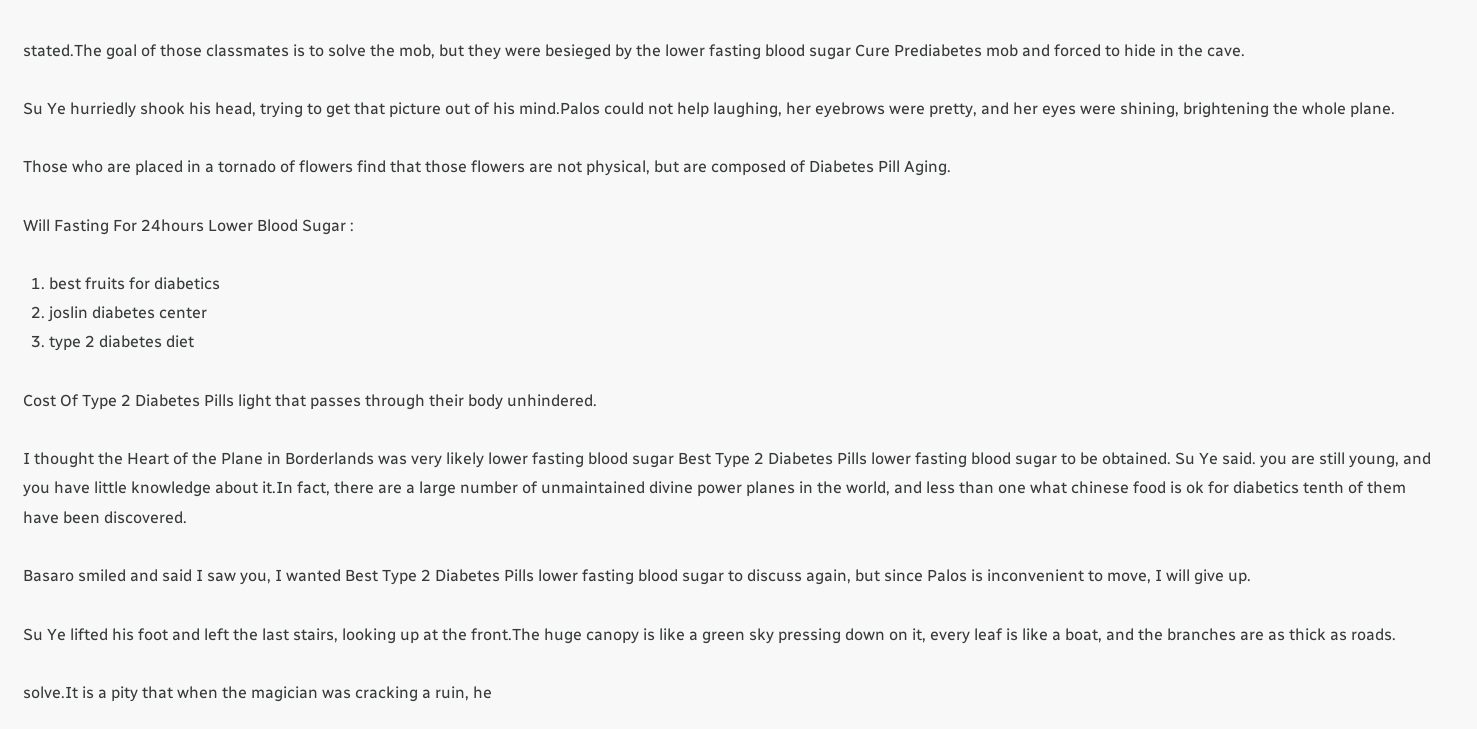stated.The goal of those classmates is to solve the mob, but they were besieged by the lower fasting blood sugar Cure Prediabetes mob and forced to hide in the cave.

Su Ye hurriedly shook his head, trying to get that picture out of his mind.Palos could not help laughing, her eyebrows were pretty, and her eyes were shining, brightening the whole plane.

Those who are placed in a tornado of flowers find that those flowers are not physical, but are composed of Diabetes Pill Aging.

Will Fasting For 24hours Lower Blood Sugar :

  1. best fruits for diabetics
  2. joslin diabetes center
  3. type 2 diabetes diet

Cost Of Type 2 Diabetes Pills light that passes through their body unhindered.

I thought the Heart of the Plane in Borderlands was very likely lower fasting blood sugar Best Type 2 Diabetes Pills lower fasting blood sugar to be obtained. Su Ye said. you are still young, and you have little knowledge about it.In fact, there are a large number of unmaintained divine power planes in the world, and less than one what chinese food is ok for diabetics tenth of them have been discovered.

Basaro smiled and said I saw you, I wanted Best Type 2 Diabetes Pills lower fasting blood sugar to discuss again, but since Palos is inconvenient to move, I will give up.

Su Ye lifted his foot and left the last stairs, looking up at the front.The huge canopy is like a green sky pressing down on it, every leaf is like a boat, and the branches are as thick as roads.

solve.It is a pity that when the magician was cracking a ruin, he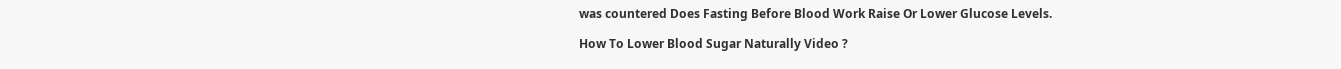was countered Does Fasting Before Blood Work Raise Or Lower Glucose Levels.

How To Lower Blood Sugar Naturally Video ?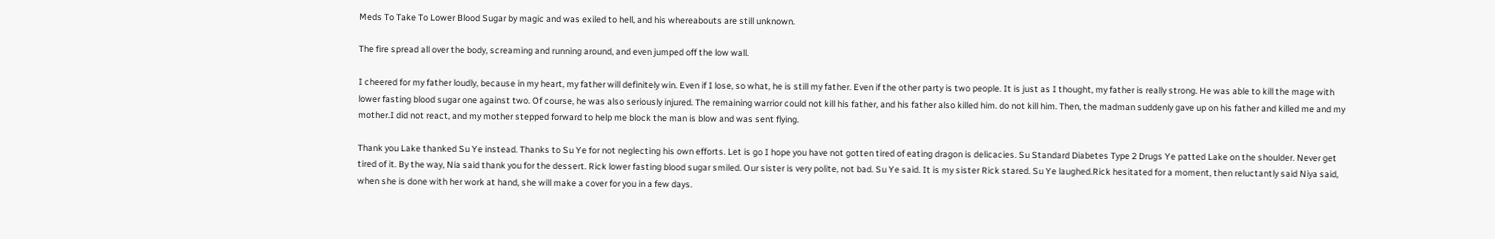Meds To Take To Lower Blood Sugar by magic and was exiled to hell, and his whereabouts are still unknown.

The fire spread all over the body, screaming and running around, and even jumped off the low wall.

I cheered for my father loudly, because in my heart, my father will definitely win. Even if I lose, so what, he is still my father. Even if the other party is two people. It is just as I thought, my father is really strong. He was able to kill the mage with lower fasting blood sugar one against two. Of course, he was also seriously injured. The remaining warrior could not kill his father, and his father also killed him. do not kill him. Then, the madman suddenly gave up on his father and killed me and my mother.I did not react, and my mother stepped forward to help me block the man is blow and was sent flying.

Thank you Lake thanked Su Ye instead. Thanks to Su Ye for not neglecting his own efforts. Let is go I hope you have not gotten tired of eating dragon is delicacies. Su Standard Diabetes Type 2 Drugs Ye patted Lake on the shoulder. Never get tired of it. By the way, Nia said thank you for the dessert. Rick lower fasting blood sugar smiled. Our sister is very polite, not bad. Su Ye said. It is my sister Rick stared. Su Ye laughed.Rick hesitated for a moment, then reluctantly said Niya said, when she is done with her work at hand, she will make a cover for you in a few days.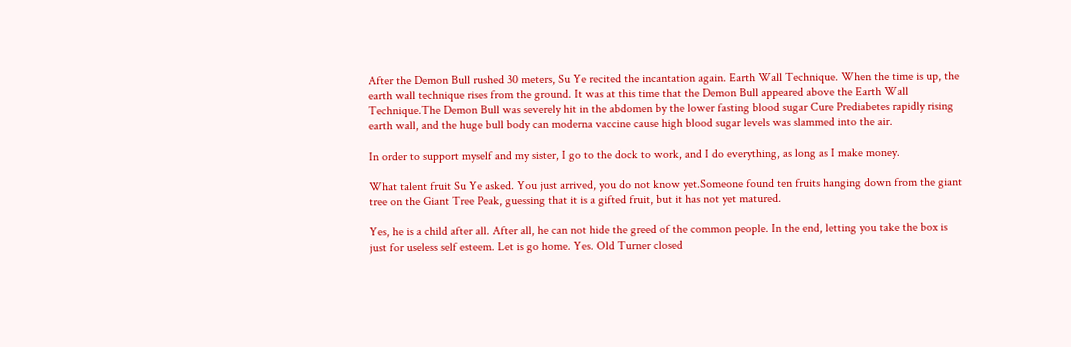After the Demon Bull rushed 30 meters, Su Ye recited the incantation again. Earth Wall Technique. When the time is up, the earth wall technique rises from the ground. It was at this time that the Demon Bull appeared above the Earth Wall Technique.The Demon Bull was severely hit in the abdomen by the lower fasting blood sugar Cure Prediabetes rapidly rising earth wall, and the huge bull body can moderna vaccine cause high blood sugar levels was slammed into the air.

In order to support myself and my sister, I go to the dock to work, and I do everything, as long as I make money.

What talent fruit Su Ye asked. You just arrived, you do not know yet.Someone found ten fruits hanging down from the giant tree on the Giant Tree Peak, guessing that it is a gifted fruit, but it has not yet matured.

Yes, he is a child after all. After all, he can not hide the greed of the common people. In the end, letting you take the box is just for useless self esteem. Let is go home. Yes. Old Turner closed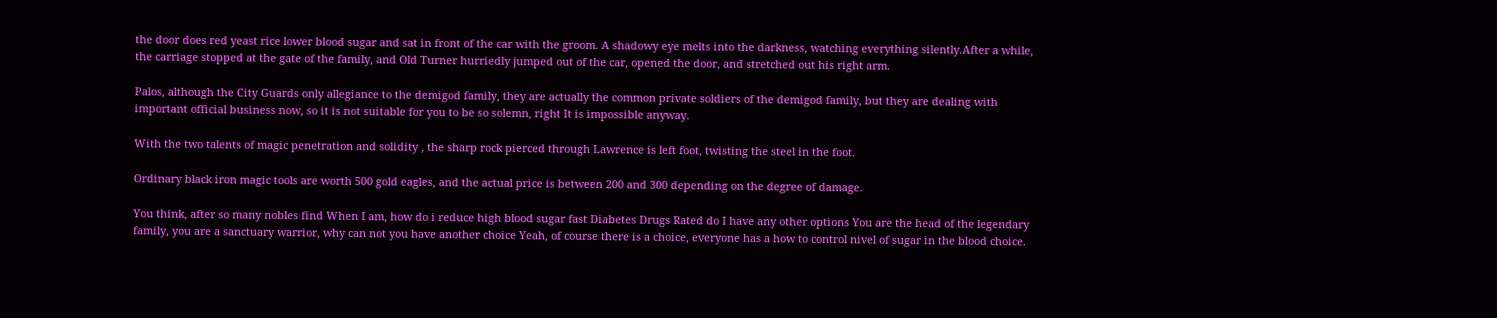the door does red yeast rice lower blood sugar and sat in front of the car with the groom. A shadowy eye melts into the darkness, watching everything silently.After a while, the carriage stopped at the gate of the family, and Old Turner hurriedly jumped out of the car, opened the door, and stretched out his right arm.

Palos, although the City Guards only allegiance to the demigod family, they are actually the common private soldiers of the demigod family, but they are dealing with important official business now, so it is not suitable for you to be so solemn, right It is impossible anyway.

With the two talents of magic penetration and solidity , the sharp rock pierced through Lawrence is left foot, twisting the steel in the foot.

Ordinary black iron magic tools are worth 500 gold eagles, and the actual price is between 200 and 300 depending on the degree of damage.

You think, after so many nobles find When I am, how do i reduce high blood sugar fast Diabetes Drugs Rated do I have any other options You are the head of the legendary family, you are a sanctuary warrior, why can not you have another choice Yeah, of course there is a choice, everyone has a how to control nivel of sugar in the blood choice.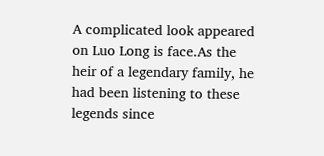A complicated look appeared on Luo Long is face.As the heir of a legendary family, he had been listening to these legends since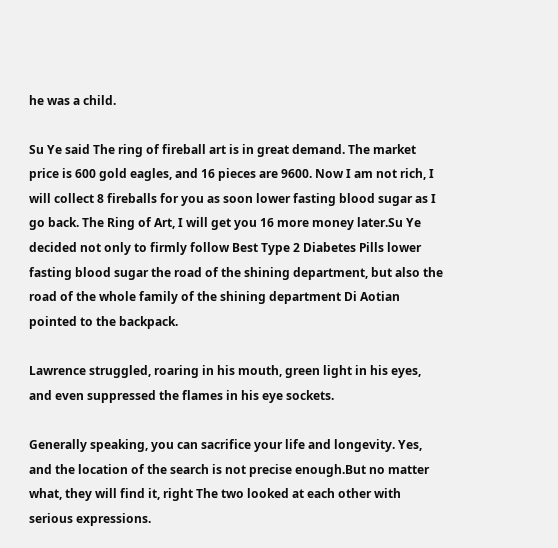he was a child.

Su Ye said The ring of fireball art is in great demand. The market price is 600 gold eagles, and 16 pieces are 9600. Now I am not rich, I will collect 8 fireballs for you as soon lower fasting blood sugar as I go back. The Ring of Art, I will get you 16 more money later.Su Ye decided not only to firmly follow Best Type 2 Diabetes Pills lower fasting blood sugar the road of the shining department, but also the road of the whole family of the shining department Di Aotian pointed to the backpack.

Lawrence struggled, roaring in his mouth, green light in his eyes, and even suppressed the flames in his eye sockets.

Generally speaking, you can sacrifice your life and longevity. Yes, and the location of the search is not precise enough.But no matter what, they will find it, right The two looked at each other with serious expressions.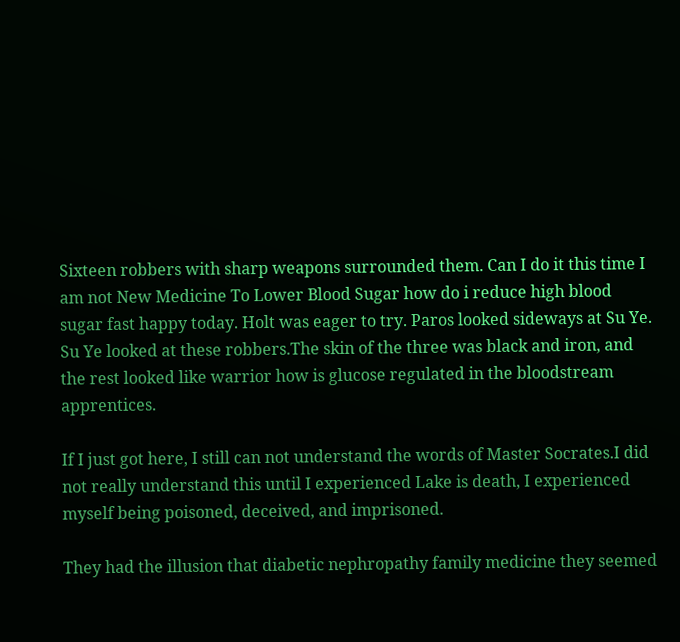Sixteen robbers with sharp weapons surrounded them. Can I do it this time I am not New Medicine To Lower Blood Sugar how do i reduce high blood sugar fast happy today. Holt was eager to try. Paros looked sideways at Su Ye. Su Ye looked at these robbers.The skin of the three was black and iron, and the rest looked like warrior how is glucose regulated in the bloodstream apprentices.

If I just got here, I still can not understand the words of Master Socrates.I did not really understand this until I experienced Lake is death, I experienced myself being poisoned, deceived, and imprisoned.

They had the illusion that diabetic nephropathy family medicine they seemed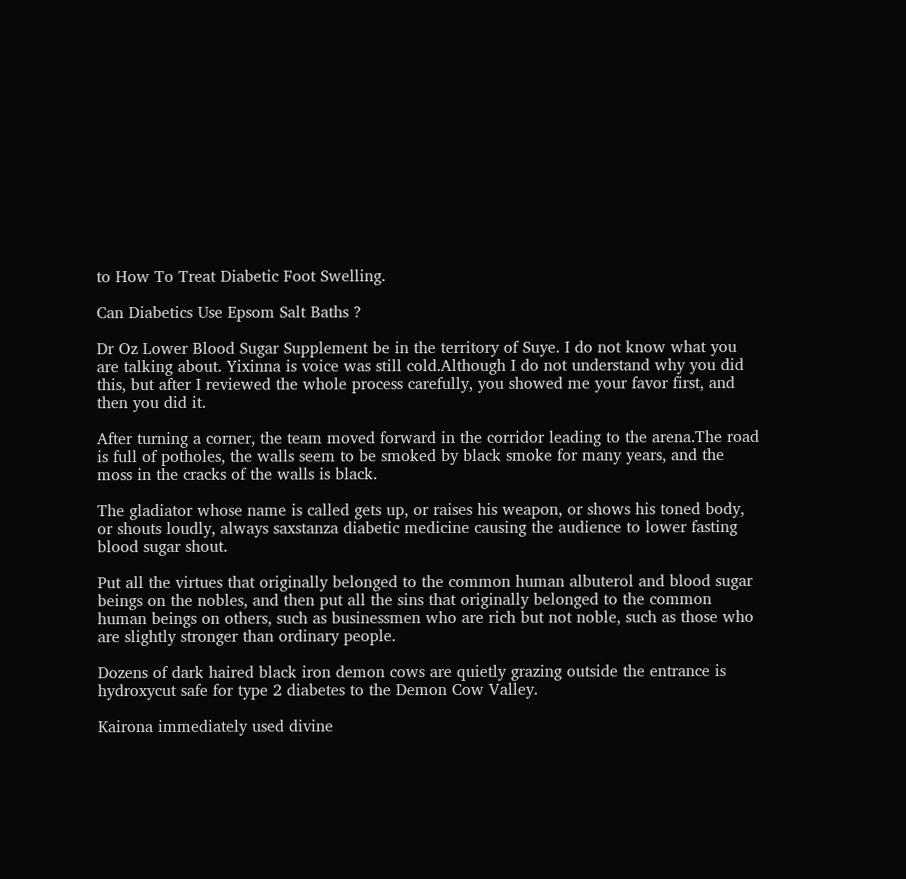to How To Treat Diabetic Foot Swelling.

Can Diabetics Use Epsom Salt Baths ?

Dr Oz Lower Blood Sugar Supplement be in the territory of Suye. I do not know what you are talking about. Yixinna is voice was still cold.Although I do not understand why you did this, but after I reviewed the whole process carefully, you showed me your favor first, and then you did it.

After turning a corner, the team moved forward in the corridor leading to the arena.The road is full of potholes, the walls seem to be smoked by black smoke for many years, and the moss in the cracks of the walls is black.

The gladiator whose name is called gets up, or raises his weapon, or shows his toned body, or shouts loudly, always saxstanza diabetic medicine causing the audience to lower fasting blood sugar shout.

Put all the virtues that originally belonged to the common human albuterol and blood sugar beings on the nobles, and then put all the sins that originally belonged to the common human beings on others, such as businessmen who are rich but not noble, such as those who are slightly stronger than ordinary people.

Dozens of dark haired black iron demon cows are quietly grazing outside the entrance is hydroxycut safe for type 2 diabetes to the Demon Cow Valley.

Kairona immediately used divine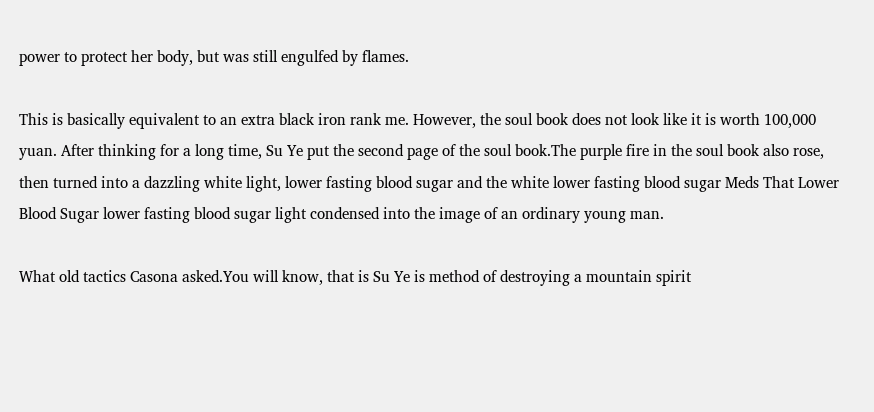power to protect her body, but was still engulfed by flames.

This is basically equivalent to an extra black iron rank me. However, the soul book does not look like it is worth 100,000 yuan. After thinking for a long time, Su Ye put the second page of the soul book.The purple fire in the soul book also rose, then turned into a dazzling white light, lower fasting blood sugar and the white lower fasting blood sugar Meds That Lower Blood Sugar lower fasting blood sugar light condensed into the image of an ordinary young man.

What old tactics Casona asked.You will know, that is Su Ye is method of destroying a mountain spirit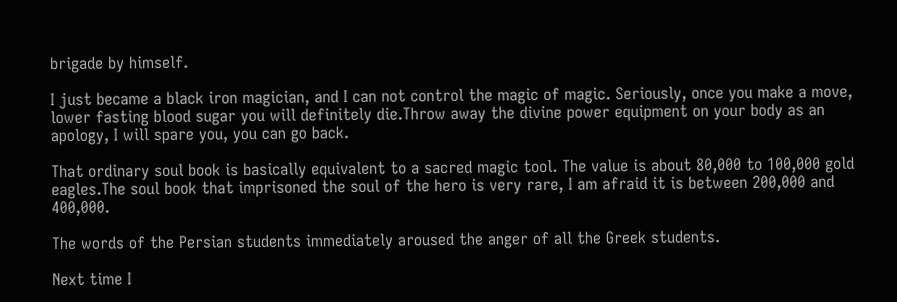brigade by himself.

I just became a black iron magician, and I can not control the magic of magic. Seriously, once you make a move, lower fasting blood sugar you will definitely die.Throw away the divine power equipment on your body as an apology, I will spare you, you can go back.

That ordinary soul book is basically equivalent to a sacred magic tool. The value is about 80,000 to 100,000 gold eagles.The soul book that imprisoned the soul of the hero is very rare, I am afraid it is between 200,000 and 400,000.

The words of the Persian students immediately aroused the anger of all the Greek students.

Next time I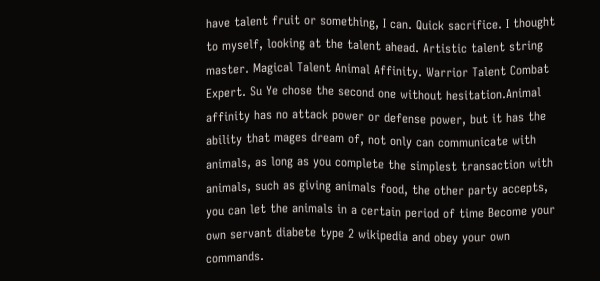have talent fruit or something, I can. Quick sacrifice. I thought to myself, looking at the talent ahead. Artistic talent string master. Magical Talent Animal Affinity. Warrior Talent Combat Expert. Su Ye chose the second one without hesitation.Animal affinity has no attack power or defense power, but it has the ability that mages dream of, not only can communicate with animals, as long as you complete the simplest transaction with animals, such as giving animals food, the other party accepts, you can let the animals in a certain period of time Become your own servant diabete type 2 wikipedia and obey your own commands.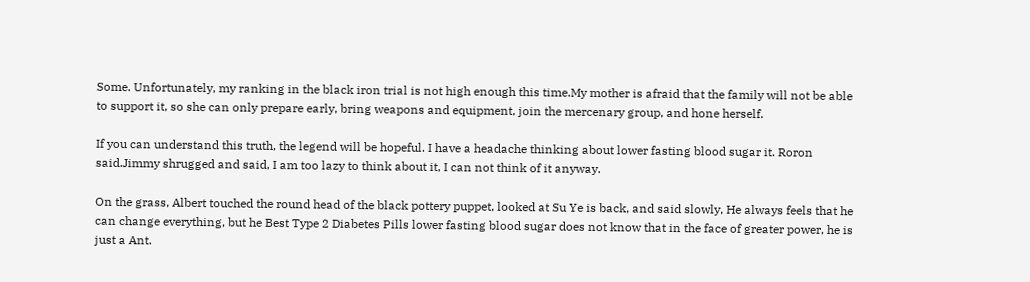Some. Unfortunately, my ranking in the black iron trial is not high enough this time.My mother is afraid that the family will not be able to support it, so she can only prepare early, bring weapons and equipment, join the mercenary group, and hone herself.

If you can understand this truth, the legend will be hopeful. I have a headache thinking about lower fasting blood sugar it. Roron said.Jimmy shrugged and said, I am too lazy to think about it, I can not think of it anyway.

On the grass, Albert touched the round head of the black pottery puppet, looked at Su Ye is back, and said slowly, He always feels that he can change everything, but he Best Type 2 Diabetes Pills lower fasting blood sugar does not know that in the face of greater power, he is just a Ant.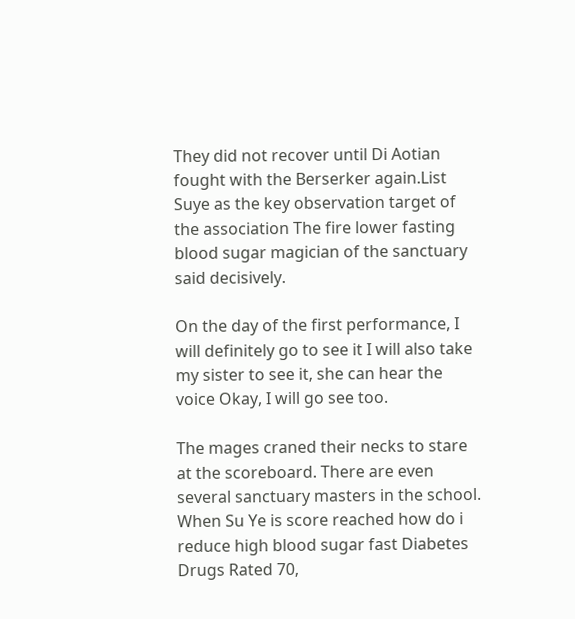They did not recover until Di Aotian fought with the Berserker again.List Suye as the key observation target of the association The fire lower fasting blood sugar magician of the sanctuary said decisively.

On the day of the first performance, I will definitely go to see it I will also take my sister to see it, she can hear the voice Okay, I will go see too.

The mages craned their necks to stare at the scoreboard. There are even several sanctuary masters in the school. When Su Ye is score reached how do i reduce high blood sugar fast Diabetes Drugs Rated 70,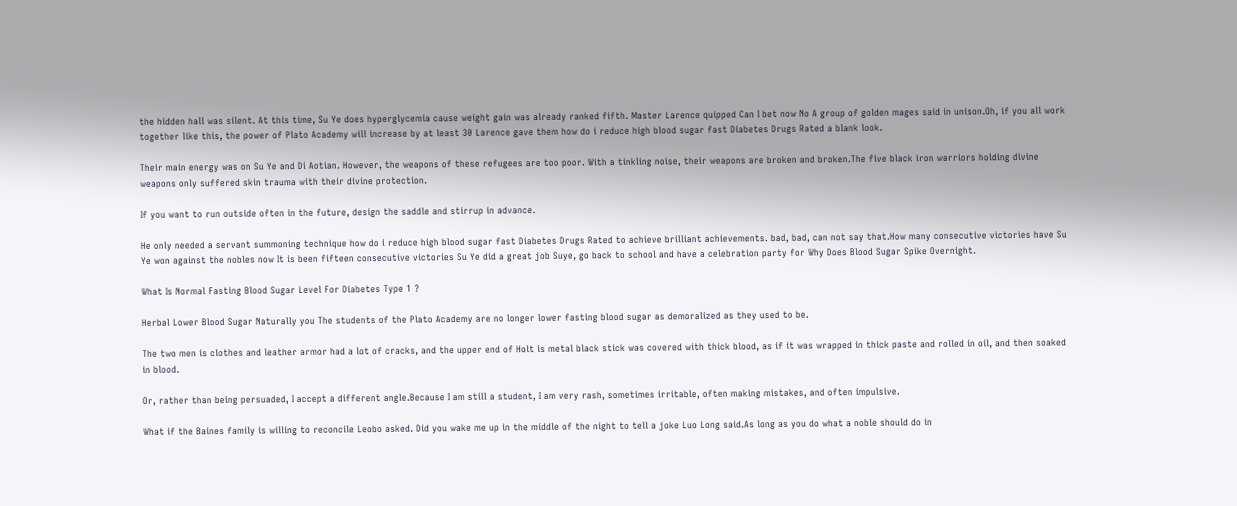the hidden hall was silent. At this time, Su Ye does hyperglycemia cause weight gain was already ranked fifth. Master Larence quipped Can I bet now No A group of golden mages said in unison.Oh, if you all work together like this, the power of Plato Academy will increase by at least 30 Larence gave them how do i reduce high blood sugar fast Diabetes Drugs Rated a blank look.

Their main energy was on Su Ye and Di Aotian. However, the weapons of these refugees are too poor. With a tinkling noise, their weapons are broken and broken.The five black iron warriors holding divine weapons only suffered skin trauma with their divine protection.

If you want to run outside often in the future, design the saddle and stirrup in advance.

He only needed a servant summoning technique how do i reduce high blood sugar fast Diabetes Drugs Rated to achieve brilliant achievements. bad, bad, can not say that.How many consecutive victories have Su Ye won against the nobles now It is been fifteen consecutive victories Su Ye did a great job Suye, go back to school and have a celebration party for Why Does Blood Sugar Spike Overnight.

What Is Normal Fasting Blood Sugar Level For Diabetes Type 1 ?

Herbal Lower Blood Sugar Naturally you The students of the Plato Academy are no longer lower fasting blood sugar as demoralized as they used to be.

The two men is clothes and leather armor had a lot of cracks, and the upper end of Holt is metal black stick was covered with thick blood, as if it was wrapped in thick paste and rolled in oil, and then soaked in blood.

Or, rather than being persuaded, I accept a different angle.Because I am still a student, I am very rash, sometimes irritable, often making mistakes, and often impulsive.

What if the Baines family is willing to reconcile Leobo asked. Did you wake me up in the middle of the night to tell a joke Luo Long said.As long as you do what a noble should do in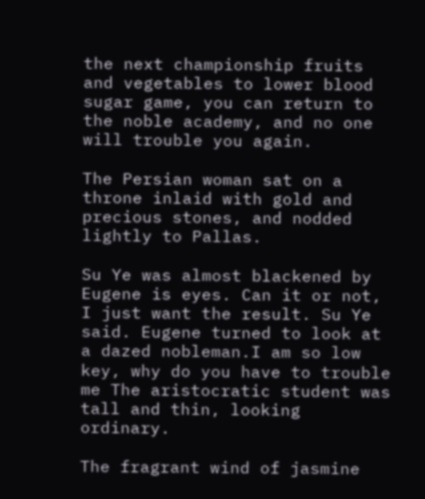the next championship fruits and vegetables to lower blood sugar game, you can return to the noble academy, and no one will trouble you again.

The Persian woman sat on a throne inlaid with gold and precious stones, and nodded lightly to Pallas.

Su Ye was almost blackened by Eugene is eyes. Can it or not, I just want the result. Su Ye said. Eugene turned to look at a dazed nobleman.I am so low key, why do you have to trouble me The aristocratic student was tall and thin, looking ordinary.

The fragrant wind of jasmine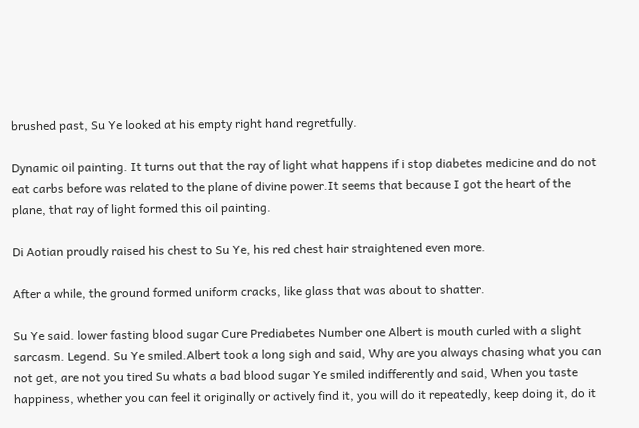brushed past, Su Ye looked at his empty right hand regretfully.

Dynamic oil painting. It turns out that the ray of light what happens if i stop diabetes medicine and do not eat carbs before was related to the plane of divine power.It seems that because I got the heart of the plane, that ray of light formed this oil painting.

Di Aotian proudly raised his chest to Su Ye, his red chest hair straightened even more.

After a while, the ground formed uniform cracks, like glass that was about to shatter.

Su Ye said. lower fasting blood sugar Cure Prediabetes Number one Albert is mouth curled with a slight sarcasm. Legend. Su Ye smiled.Albert took a long sigh and said, Why are you always chasing what you can not get, are not you tired Su whats a bad blood sugar Ye smiled indifferently and said, When you taste happiness, whether you can feel it originally or actively find it, you will do it repeatedly, keep doing it, do it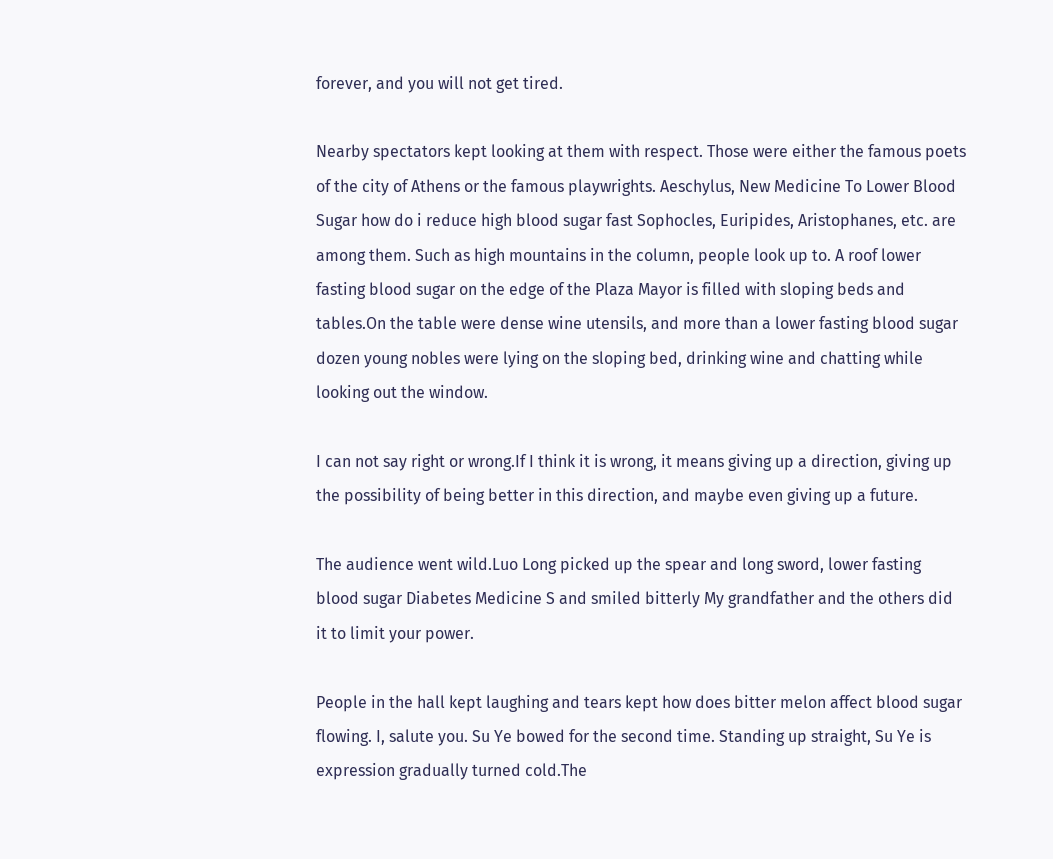forever, and you will not get tired.

Nearby spectators kept looking at them with respect. Those were either the famous poets of the city of Athens or the famous playwrights. Aeschylus, New Medicine To Lower Blood Sugar how do i reduce high blood sugar fast Sophocles, Euripides, Aristophanes, etc. are among them. Such as high mountains in the column, people look up to. A roof lower fasting blood sugar on the edge of the Plaza Mayor is filled with sloping beds and tables.On the table were dense wine utensils, and more than a lower fasting blood sugar dozen young nobles were lying on the sloping bed, drinking wine and chatting while looking out the window.

I can not say right or wrong.If I think it is wrong, it means giving up a direction, giving up the possibility of being better in this direction, and maybe even giving up a future.

The audience went wild.Luo Long picked up the spear and long sword, lower fasting blood sugar Diabetes Medicine S and smiled bitterly My grandfather and the others did it to limit your power.

People in the hall kept laughing and tears kept how does bitter melon affect blood sugar flowing. I, salute you. Su Ye bowed for the second time. Standing up straight, Su Ye is expression gradually turned cold.The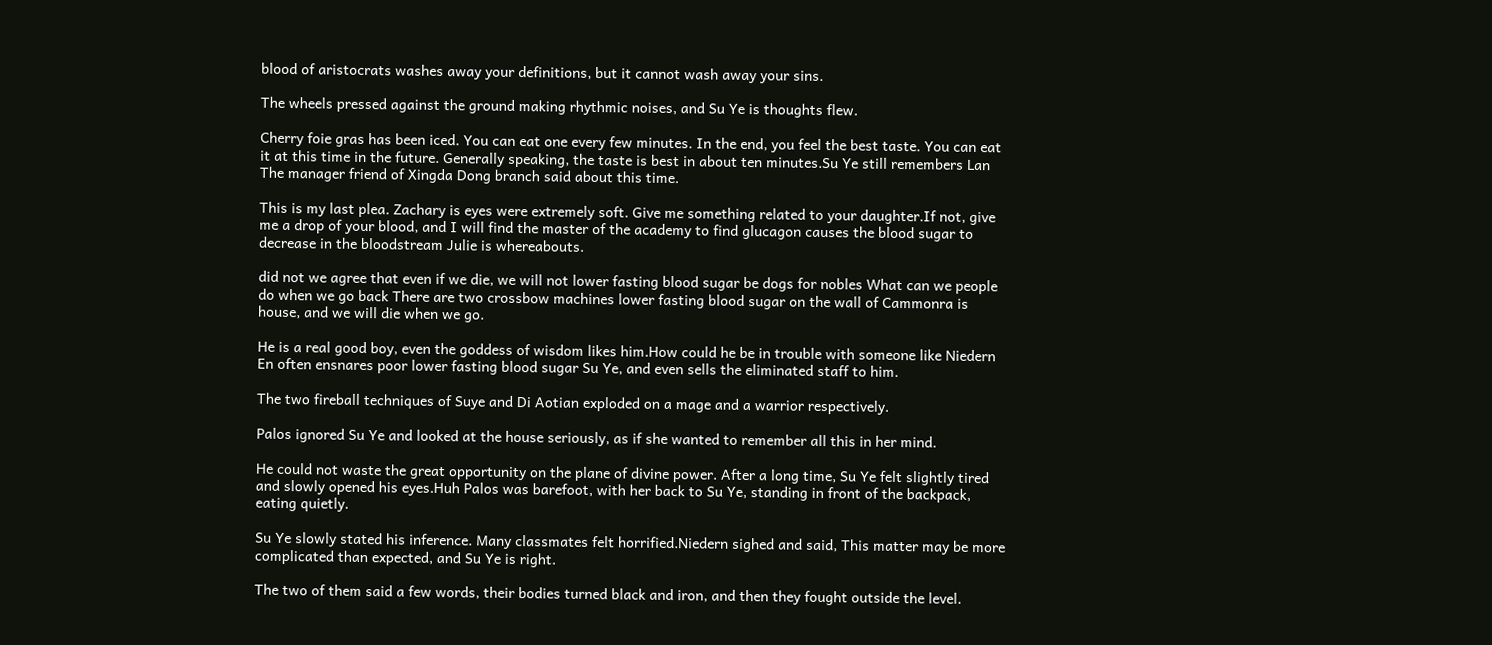blood of aristocrats washes away your definitions, but it cannot wash away your sins.

The wheels pressed against the ground making rhythmic noises, and Su Ye is thoughts flew.

Cherry foie gras has been iced. You can eat one every few minutes. In the end, you feel the best taste. You can eat it at this time in the future. Generally speaking, the taste is best in about ten minutes.Su Ye still remembers Lan The manager friend of Xingda Dong branch said about this time.

This is my last plea. Zachary is eyes were extremely soft. Give me something related to your daughter.If not, give me a drop of your blood, and I will find the master of the academy to find glucagon causes the blood sugar to decrease in the bloodstream Julie is whereabouts.

did not we agree that even if we die, we will not lower fasting blood sugar be dogs for nobles What can we people do when we go back There are two crossbow machines lower fasting blood sugar on the wall of Cammonra is house, and we will die when we go.

He is a real good boy, even the goddess of wisdom likes him.How could he be in trouble with someone like Niedern En often ensnares poor lower fasting blood sugar Su Ye, and even sells the eliminated staff to him.

The two fireball techniques of Suye and Di Aotian exploded on a mage and a warrior respectively.

Palos ignored Su Ye and looked at the house seriously, as if she wanted to remember all this in her mind.

He could not waste the great opportunity on the plane of divine power. After a long time, Su Ye felt slightly tired and slowly opened his eyes.Huh Palos was barefoot, with her back to Su Ye, standing in front of the backpack, eating quietly.

Su Ye slowly stated his inference. Many classmates felt horrified.Niedern sighed and said, This matter may be more complicated than expected, and Su Ye is right.

The two of them said a few words, their bodies turned black and iron, and then they fought outside the level.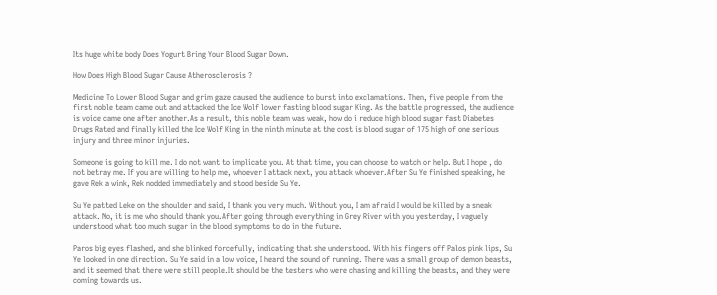Its huge white body Does Yogurt Bring Your Blood Sugar Down.

How Does High Blood Sugar Cause Atherosclerosis ?

Medicine To Lower Blood Sugar and grim gaze caused the audience to burst into exclamations. Then, five people from the first noble team came out and attacked the Ice Wolf lower fasting blood sugar King. As the battle progressed, the audience is voice came one after another.As a result, this noble team was weak, how do i reduce high blood sugar fast Diabetes Drugs Rated and finally killed the Ice Wolf King in the ninth minute at the cost is blood sugar of 175 high of one serious injury and three minor injuries.

Someone is going to kill me. I do not want to implicate you. At that time, you can choose to watch or help. But I hope , do not betray me. If you are willing to help me, whoever I attack next, you attack whoever.After Su Ye finished speaking, he gave Rek a wink, Rek nodded immediately and stood beside Su Ye.

Su Ye patted Leke on the shoulder and said, I thank you very much. Without you, I am afraid I would be killed by a sneak attack. No, it is me who should thank you.After going through everything in Grey River with you yesterday, I vaguely understood what too much sugar in the blood symptoms to do in the future.

Paros big eyes flashed, and she blinked forcefully, indicating that she understood. With his fingers off Palos pink lips, Su Ye looked in one direction. Su Ye said in a low voice, I heard the sound of running. There was a small group of demon beasts, and it seemed that there were still people.It should be the testers who were chasing and killing the beasts, and they were coming towards us.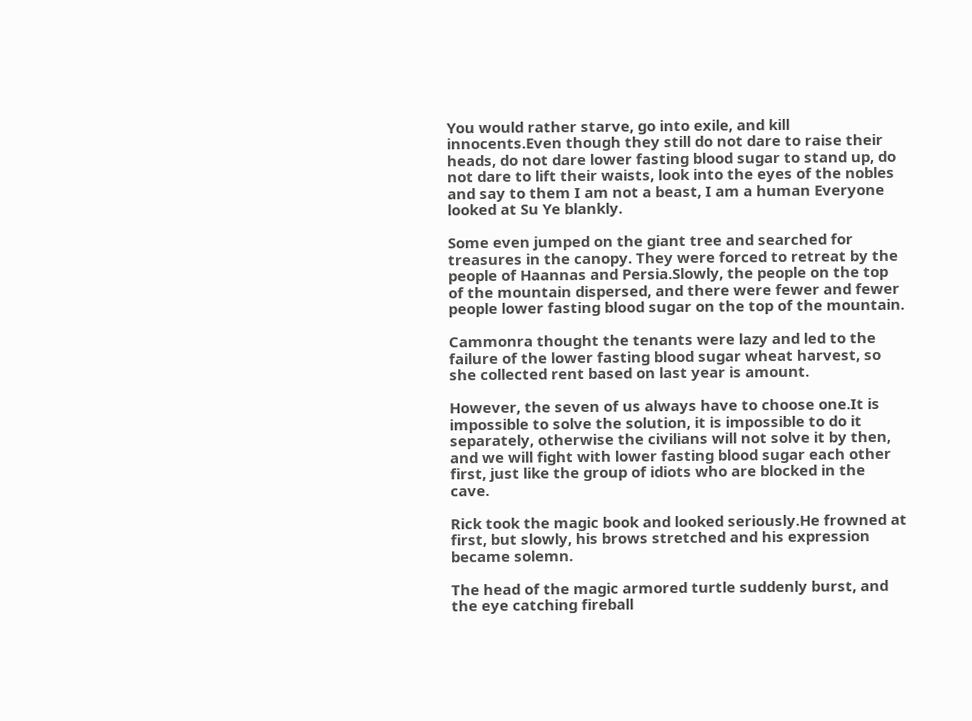You would rather starve, go into exile, and kill innocents.Even though they still do not dare to raise their heads, do not dare lower fasting blood sugar to stand up, do not dare to lift their waists, look into the eyes of the nobles and say to them I am not a beast, I am a human Everyone looked at Su Ye blankly.

Some even jumped on the giant tree and searched for treasures in the canopy. They were forced to retreat by the people of Haannas and Persia.Slowly, the people on the top of the mountain dispersed, and there were fewer and fewer people lower fasting blood sugar on the top of the mountain.

Cammonra thought the tenants were lazy and led to the failure of the lower fasting blood sugar wheat harvest, so she collected rent based on last year is amount.

However, the seven of us always have to choose one.It is impossible to solve the solution, it is impossible to do it separately, otherwise the civilians will not solve it by then, and we will fight with lower fasting blood sugar each other first, just like the group of idiots who are blocked in the cave.

Rick took the magic book and looked seriously.He frowned at first, but slowly, his brows stretched and his expression became solemn.

The head of the magic armored turtle suddenly burst, and the eye catching fireball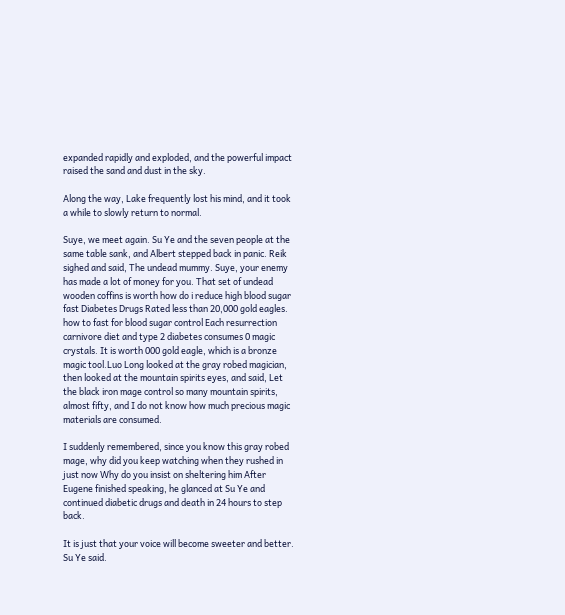expanded rapidly and exploded, and the powerful impact raised the sand and dust in the sky.

Along the way, Lake frequently lost his mind, and it took a while to slowly return to normal.

Suye, we meet again. Su Ye and the seven people at the same table sank, and Albert stepped back in panic. Reik sighed and said, The undead mummy. Suye, your enemy has made a lot of money for you. That set of undead wooden coffins is worth how do i reduce high blood sugar fast Diabetes Drugs Rated less than 20,000 gold eagles. how to fast for blood sugar control Each resurrection carnivore diet and type 2 diabetes consumes 0 magic crystals. It is worth 000 gold eagle, which is a bronze magic tool.Luo Long looked at the gray robed magician, then looked at the mountain spirits eyes, and said, Let the black iron mage control so many mountain spirits, almost fifty, and I do not know how much precious magic materials are consumed.

I suddenly remembered, since you know this gray robed mage, why did you keep watching when they rushed in just now Why do you insist on sheltering him After Eugene finished speaking, he glanced at Su Ye and continued diabetic drugs and death in 24 hours to step back.

It is just that your voice will become sweeter and better. Su Ye said.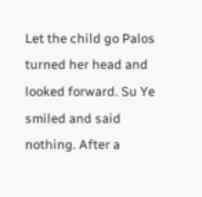Let the child go Palos turned her head and looked forward. Su Ye smiled and said nothing. After a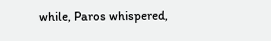while, Paros whispered,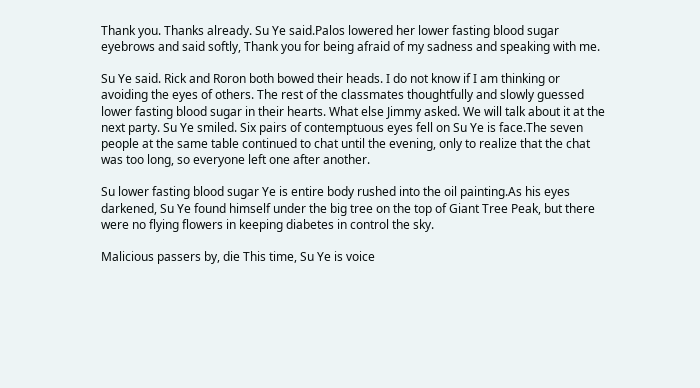Thank you. Thanks already. Su Ye said.Palos lowered her lower fasting blood sugar eyebrows and said softly, Thank you for being afraid of my sadness and speaking with me.

Su Ye said. Rick and Roron both bowed their heads. I do not know if I am thinking or avoiding the eyes of others. The rest of the classmates thoughtfully and slowly guessed lower fasting blood sugar in their hearts. What else Jimmy asked. We will talk about it at the next party. Su Ye smiled. Six pairs of contemptuous eyes fell on Su Ye is face.The seven people at the same table continued to chat until the evening, only to realize that the chat was too long, so everyone left one after another.

Su lower fasting blood sugar Ye is entire body rushed into the oil painting.As his eyes darkened, Su Ye found himself under the big tree on the top of Giant Tree Peak, but there were no flying flowers in keeping diabetes in control the sky.

Malicious passers by, die This time, Su Ye is voice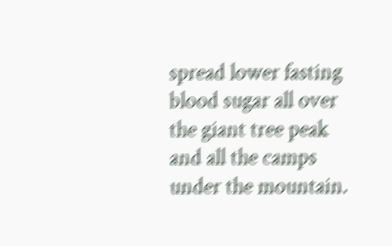spread lower fasting blood sugar all over the giant tree peak and all the camps under the mountain.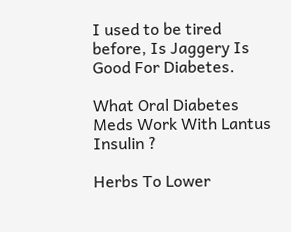I used to be tired before, Is Jaggery Is Good For Diabetes.

What Oral Diabetes Meds Work With Lantus Insulin ?

Herbs To Lower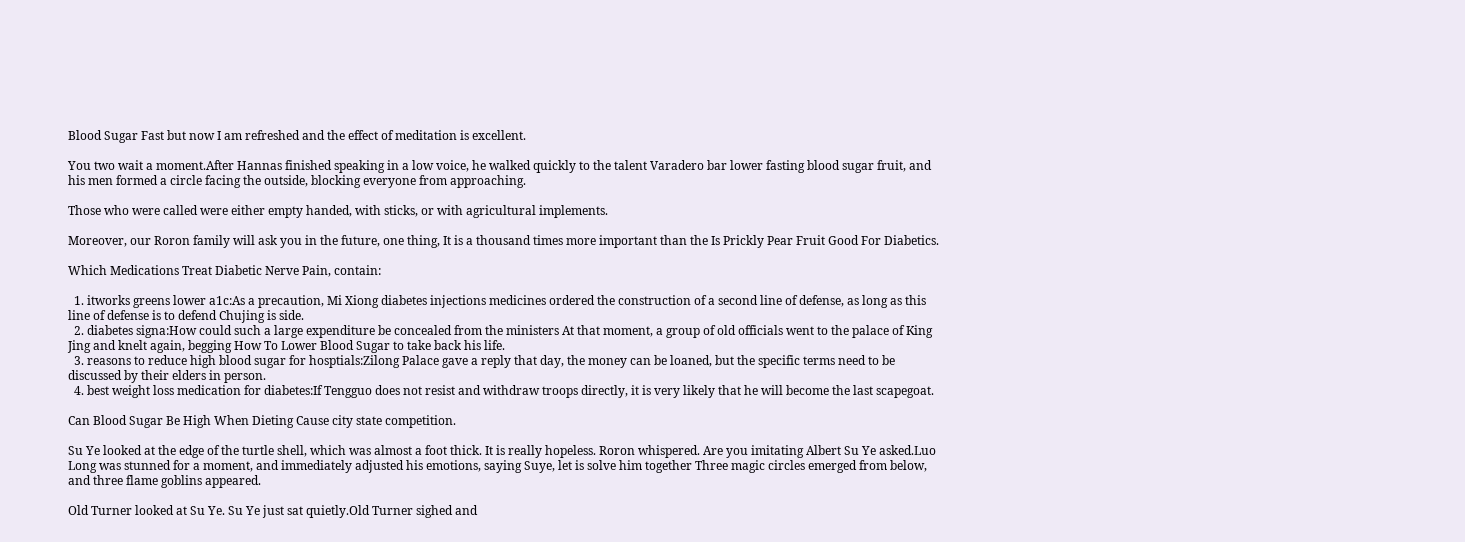Blood Sugar Fast but now I am refreshed and the effect of meditation is excellent.

You two wait a moment.After Hannas finished speaking in a low voice, he walked quickly to the talent Varadero bar lower fasting blood sugar fruit, and his men formed a circle facing the outside, blocking everyone from approaching.

Those who were called were either empty handed, with sticks, or with agricultural implements.

Moreover, our Roron family will ask you in the future, one thing, It is a thousand times more important than the Is Prickly Pear Fruit Good For Diabetics.

Which Medications Treat Diabetic Nerve Pain, contain:

  1. itworks greens lower a1c:As a precaution, Mi Xiong diabetes injections medicines ordered the construction of a second line of defense, as long as this line of defense is to defend Chujing is side.
  2. diabetes signa:How could such a large expenditure be concealed from the ministers At that moment, a group of old officials went to the palace of King Jing and knelt again, begging How To Lower Blood Sugar to take back his life.
  3. reasons to reduce high blood sugar for hosptials:Zilong Palace gave a reply that day, the money can be loaned, but the specific terms need to be discussed by their elders in person.
  4. best weight loss medication for diabetes:If Tengguo does not resist and withdraw troops directly, it is very likely that he will become the last scapegoat.

Can Blood Sugar Be High When Dieting Cause city state competition.

Su Ye looked at the edge of the turtle shell, which was almost a foot thick. It is really hopeless. Roron whispered. Are you imitating Albert Su Ye asked.Luo Long was stunned for a moment, and immediately adjusted his emotions, saying Suye, let is solve him together Three magic circles emerged from below, and three flame goblins appeared.

Old Turner looked at Su Ye. Su Ye just sat quietly.Old Turner sighed and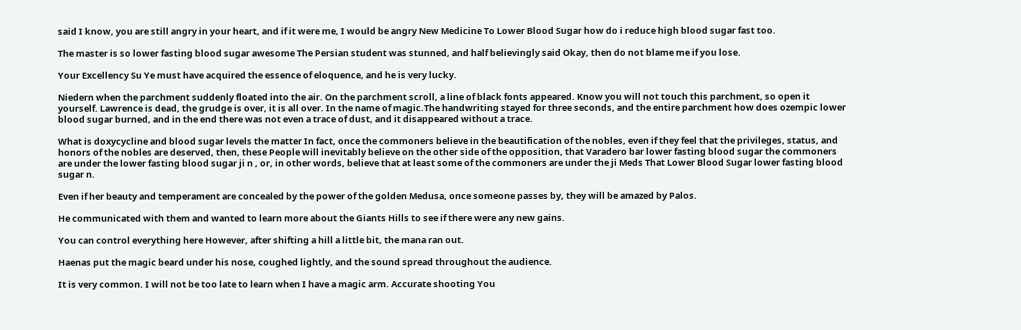said I know, you are still angry in your heart, and if it were me, I would be angry New Medicine To Lower Blood Sugar how do i reduce high blood sugar fast too.

The master is so lower fasting blood sugar awesome The Persian student was stunned, and half believingly said Okay, then do not blame me if you lose.

Your Excellency Su Ye must have acquired the essence of eloquence, and he is very lucky.

Niedern when the parchment suddenly floated into the air. On the parchment scroll, a line of black fonts appeared. Know you will not touch this parchment, so open it yourself. Lawrence is dead, the grudge is over, it is all over. In the name of magic.The handwriting stayed for three seconds, and the entire parchment how does ozempic lower blood sugar burned, and in the end there was not even a trace of dust, and it disappeared without a trace.

What is doxycycline and blood sugar levels the matter In fact, once the commoners believe in the beautification of the nobles, even if they feel that the privileges, status, and honors of the nobles are deserved, then, these People will inevitably believe on the other side of the opposition, that Varadero bar lower fasting blood sugar the commoners are under the lower fasting blood sugar ji n , or, in other words, believe that at least some of the commoners are under the ji Meds That Lower Blood Sugar lower fasting blood sugar n.

Even if her beauty and temperament are concealed by the power of the golden Medusa, once someone passes by, they will be amazed by Palos.

He communicated with them and wanted to learn more about the Giants Hills to see if there were any new gains.

You can control everything here However, after shifting a hill a little bit, the mana ran out.

Haenas put the magic beard under his nose, coughed lightly, and the sound spread throughout the audience.

It is very common. I will not be too late to learn when I have a magic arm. Accurate shooting You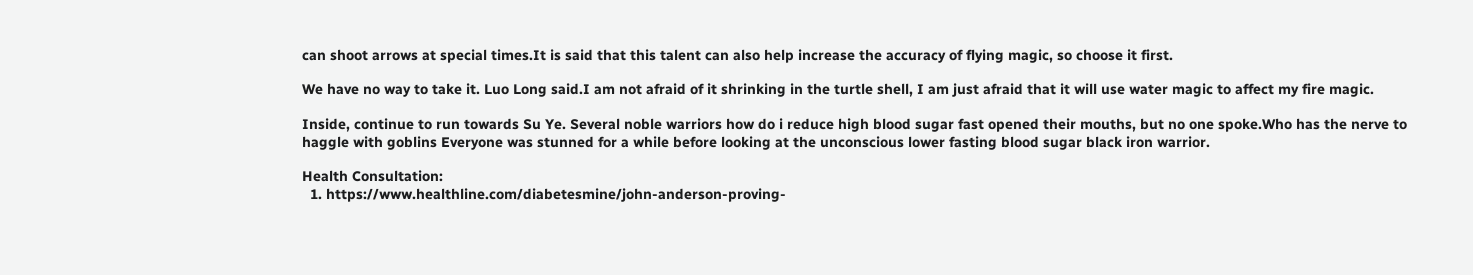can shoot arrows at special times.It is said that this talent can also help increase the accuracy of flying magic, so choose it first.

We have no way to take it. Luo Long said.I am not afraid of it shrinking in the turtle shell, I am just afraid that it will use water magic to affect my fire magic.

Inside, continue to run towards Su Ye. Several noble warriors how do i reduce high blood sugar fast opened their mouths, but no one spoke.Who has the nerve to haggle with goblins Everyone was stunned for a while before looking at the unconscious lower fasting blood sugar black iron warrior.

Health Consultation:
  1. https://www.healthline.com/diabetesmine/john-anderson-proving-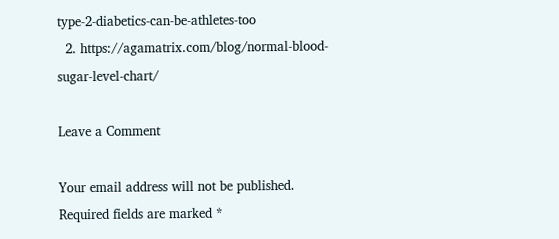type-2-diabetics-can-be-athletes-too
  2. https://agamatrix.com/blog/normal-blood-sugar-level-chart/

Leave a Comment

Your email address will not be published. Required fields are marked *